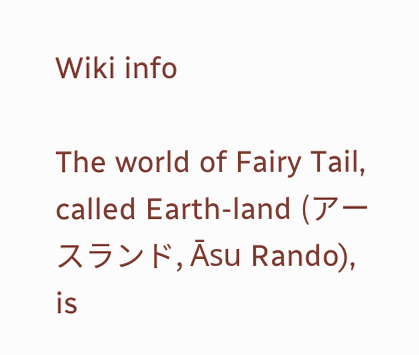Wiki info

The world of Fairy Tail, called Earth-land (アースランド, Āsu Rando), is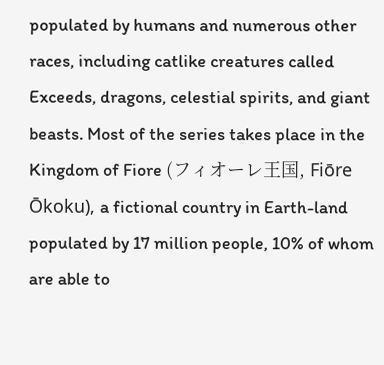populated by humans and numerous other races, including catlike creatures called Exceeds, dragons, celestial spirits, and giant beasts. Most of the series takes place in the Kingdom of Fiore (フィオーレ王国, Fiōre Ōkoku), a fictional country in Earth-land populated by 17 million people, 10% of whom are able to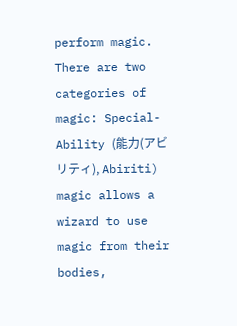perform magic. There are two categories of magic: Special-Ability (能力(アビリティ), Abiriti) magic allows a wizard to use magic from their bodies,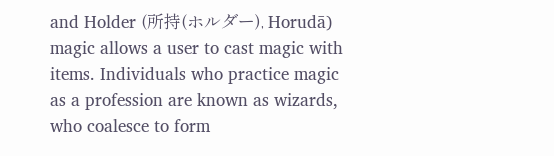and Holder (所持(ホルダー), Horudā) magic allows a user to cast magic with items. Individuals who practice magic as a profession are known as wizards, who coalesce to form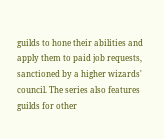guilds to hone their abilities and apply them to paid job requests, sanctioned by a higher wizards' council. The series also features guilds for other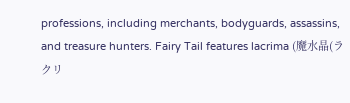professions, including merchants, bodyguards, assassins, and treasure hunters. Fairy Tail features lacrima (魔水晶(ラクリ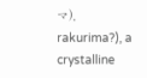マ), rakurima?), a crystalline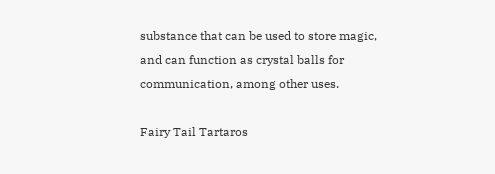substance that can be used to store magic, and can function as crystal balls for communication, among other uses.

Fairy Tail Tartaros